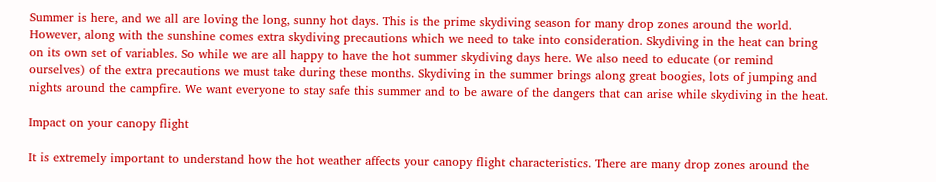Summer is here, and we all are loving the long, sunny hot days. This is the prime skydiving season for many drop zones around the world. However, along with the sunshine comes extra skydiving precautions which we need to take into consideration. Skydiving in the heat can bring on its own set of variables. So while we are all happy to have the hot summer skydiving days here. We also need to educate (or remind ourselves) of the extra precautions we must take during these months. Skydiving in the summer brings along great boogies, lots of jumping and nights around the campfire. We want everyone to stay safe this summer and to be aware of the dangers that can arise while skydiving in the heat.

Impact on your canopy flight

It is extremely important to understand how the hot weather affects your canopy flight characteristics. There are many drop zones around the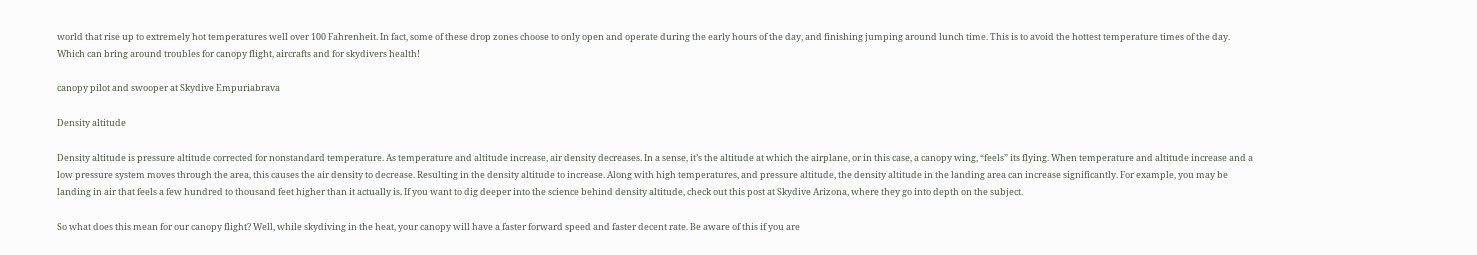world that rise up to extremely hot temperatures well over 100 Fahrenheit. In fact, some of these drop zones choose to only open and operate during the early hours of the day, and finishing jumping around lunch time. This is to avoid the hottest temperature times of the day. Which can bring around troubles for canopy flight, aircrafts and for skydivers health!

canopy pilot and swooper at Skydive Empuriabrava

Density altitude

Density altitude is pressure altitude corrected for nonstandard temperature. As temperature and altitude increase, air density decreases. In a sense, it’s the altitude at which the airplane, or in this case, a canopy wing, “feels” its flying. When temperature and altitude increase and a low pressure system moves through the area, this causes the air density to decrease. Resulting in the density altitude to increase. Along with high temperatures, and pressure altitude, the density altitude in the landing area can increase significantly. For example, you may be landing in air that feels a few hundred to thousand feet higher than it actually is. If you want to dig deeper into the science behind density altitude, check out this post at Skydive Arizona, where they go into depth on the subject.

So what does this mean for our canopy flight? Well, while skydiving in the heat, your canopy will have a faster forward speed and faster decent rate. Be aware of this if you are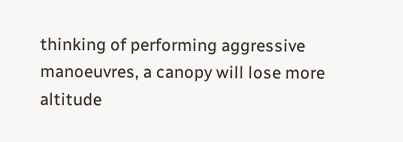thinking of performing aggressive manoeuvres, a canopy will lose more altitude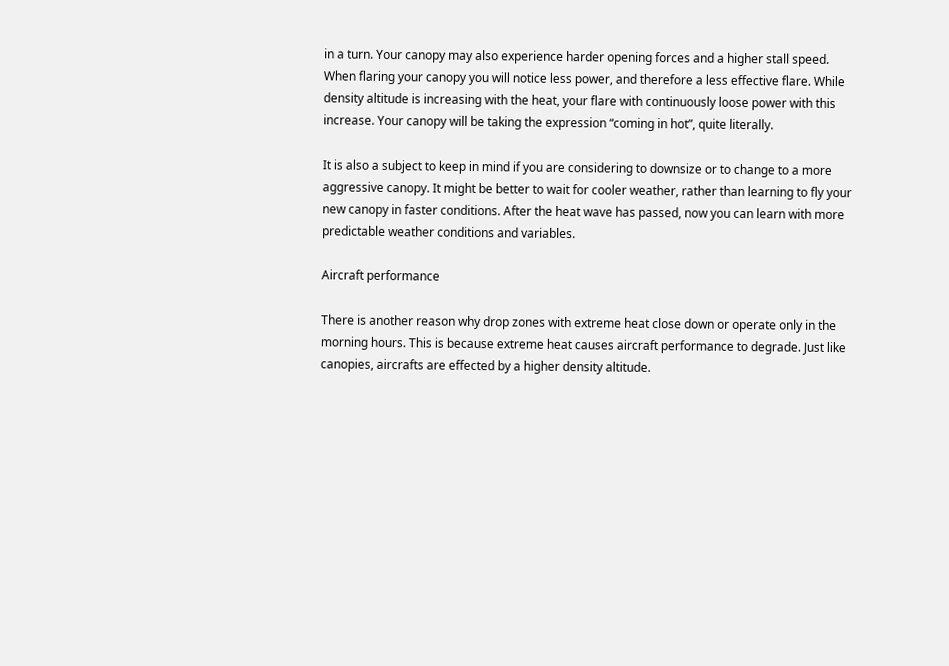in a turn. Your canopy may also experience harder opening forces and a higher stall speed. When flaring your canopy you will notice less power, and therefore a less effective flare. While density altitude is increasing with the heat, your flare with continuously loose power with this increase. Your canopy will be taking the expression “coming in hot”, quite literally.

It is also a subject to keep in mind if you are considering to downsize or to change to a more aggressive canopy. It might be better to wait for cooler weather, rather than learning to fly your new canopy in faster conditions. After the heat wave has passed, now you can learn with more predictable weather conditions and variables.

Aircraft performance

There is another reason why drop zones with extreme heat close down or operate only in the morning hours. This is because extreme heat causes aircraft performance to degrade. Just like canopies, aircrafts are effected by a higher density altitude.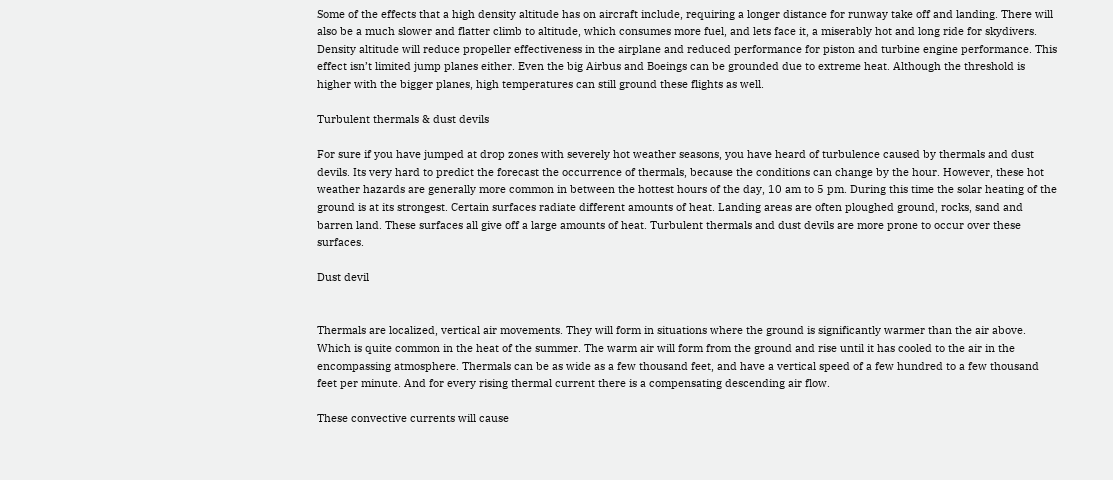Some of the effects that a high density altitude has on aircraft include, requiring a longer distance for runway take off and landing. There will also be a much slower and flatter climb to altitude, which consumes more fuel, and lets face it, a miserably hot and long ride for skydivers. Density altitude will reduce propeller effectiveness in the airplane and reduced performance for piston and turbine engine performance. This effect isn’t limited jump planes either. Even the big Airbus and Boeings can be grounded due to extreme heat. Although the threshold is higher with the bigger planes, high temperatures can still ground these flights as well.

Turbulent thermals & dust devils

For sure if you have jumped at drop zones with severely hot weather seasons, you have heard of turbulence caused by thermals and dust devils. Its very hard to predict the forecast the occurrence of thermals, because the conditions can change by the hour. However, these hot weather hazards are generally more common in between the hottest hours of the day, 10 am to 5 pm. During this time the solar heating of the ground is at its strongest. Certain surfaces radiate different amounts of heat. Landing areas are often ploughed ground, rocks, sand and barren land. These surfaces all give off a large amounts of heat. Turbulent thermals and dust devils are more prone to occur over these surfaces.

Dust devil


Thermals are localized, vertical air movements. They will form in situations where the ground is significantly warmer than the air above. Which is quite common in the heat of the summer. The warm air will form from the ground and rise until it has cooled to the air in the encompassing atmosphere. Thermals can be as wide as a few thousand feet, and have a vertical speed of a few hundred to a few thousand feet per minute. And for every rising thermal current there is a compensating descending air flow.

These convective currents will cause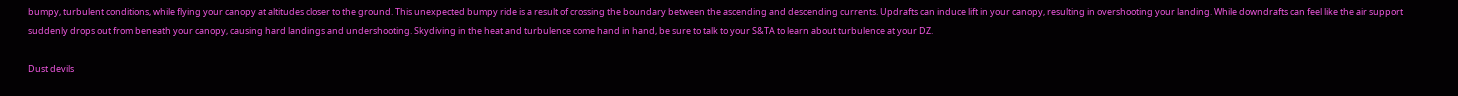bumpy, turbulent conditions, while flying your canopy at altitudes closer to the ground. This unexpected bumpy ride is a result of crossing the boundary between the ascending and descending currents. Updrafts can induce lift in your canopy, resulting in overshooting your landing. While downdrafts can feel like the air support suddenly drops out from beneath your canopy, causing hard landings and undershooting. Skydiving in the heat and turbulence come hand in hand, be sure to talk to your S&TA to learn about turbulence at your DZ.

Dust devils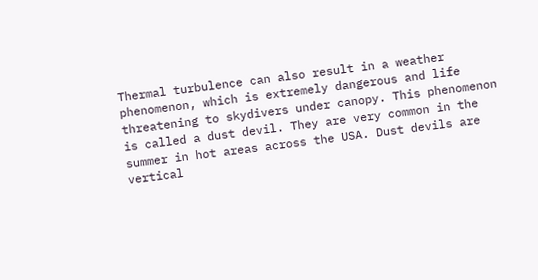Thermal turbulence can also result in a weather phenomenon, which is extremely dangerous and life threatening to skydivers under canopy. This phenomenon is called a dust devil. They are very common in the summer in hot areas across the USA. Dust devils are vertical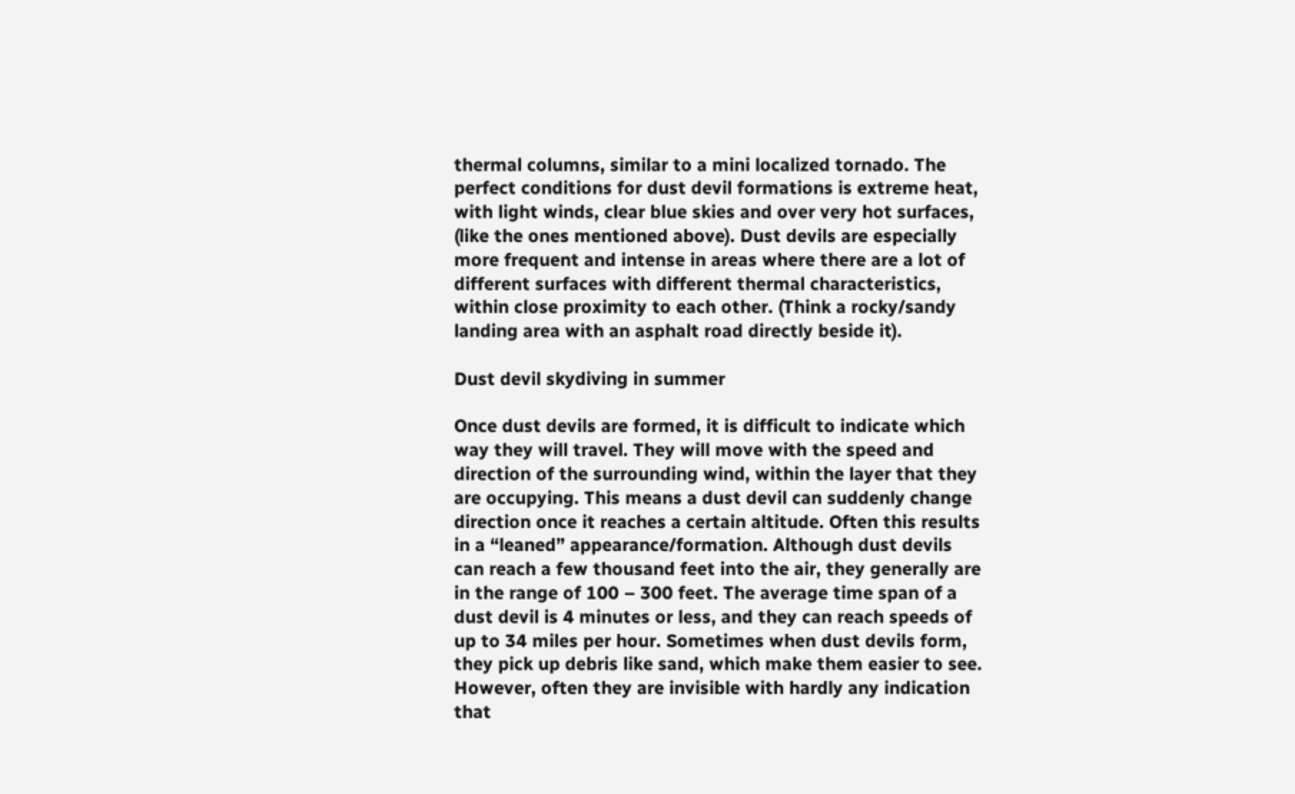thermal columns, similar to a mini localized tornado. The perfect conditions for dust devil formations is extreme heat, with light winds, clear blue skies and over very hot surfaces, (like the ones mentioned above). Dust devils are especially more frequent and intense in areas where there are a lot of different surfaces with different thermal characteristics, within close proximity to each other. (Think a rocky/sandy landing area with an asphalt road directly beside it).

Dust devil skydiving in summer

Once dust devils are formed, it is difficult to indicate which way they will travel. They will move with the speed and direction of the surrounding wind, within the layer that they are occupying. This means a dust devil can suddenly change direction once it reaches a certain altitude. Often this results in a “leaned” appearance/formation. Although dust devils can reach a few thousand feet into the air, they generally are in the range of 100 – 300 feet. The average time span of a dust devil is 4 minutes or less, and they can reach speeds of up to 34 miles per hour. Sometimes when dust devils form, they pick up debris like sand, which make them easier to see. However, often they are invisible with hardly any indication that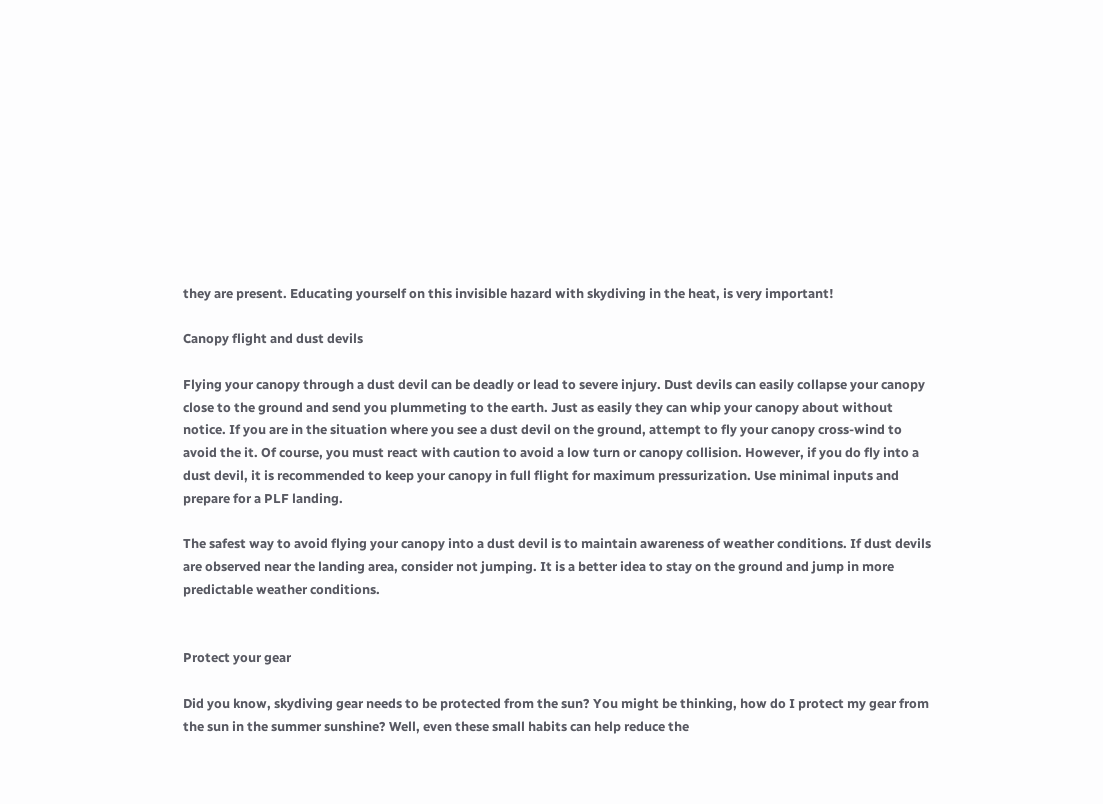they are present. Educating yourself on this invisible hazard with skydiving in the heat, is very important!

Canopy flight and dust devils

Flying your canopy through a dust devil can be deadly or lead to severe injury. Dust devils can easily collapse your canopy close to the ground and send you plummeting to the earth. Just as easily they can whip your canopy about without notice. If you are in the situation where you see a dust devil on the ground, attempt to fly your canopy cross-wind to avoid the it. Of course, you must react with caution to avoid a low turn or canopy collision. However, if you do fly into a dust devil, it is recommended to keep your canopy in full flight for maximum pressurization. Use minimal inputs and prepare for a PLF landing.

The safest way to avoid flying your canopy into a dust devil is to maintain awareness of weather conditions. If dust devils are observed near the landing area, consider not jumping. It is a better idea to stay on the ground and jump in more predictable weather conditions.


Protect your gear

Did you know, skydiving gear needs to be protected from the sun? You might be thinking, how do I protect my gear from the sun in the summer sunshine? Well, even these small habits can help reduce the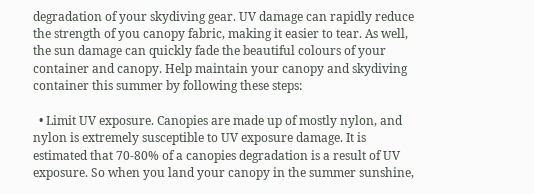degradation of your skydiving gear. UV damage can rapidly reduce the strength of you canopy fabric, making it easier to tear. As well, the sun damage can quickly fade the beautiful colours of your container and canopy. Help maintain your canopy and skydiving container this summer by following these steps:

  • Limit UV exposure. Canopies are made up of mostly nylon, and nylon is extremely susceptible to UV exposure damage. It is estimated that 70-80% of a canopies degradation is a result of UV exposure. So when you land your canopy in the summer sunshine,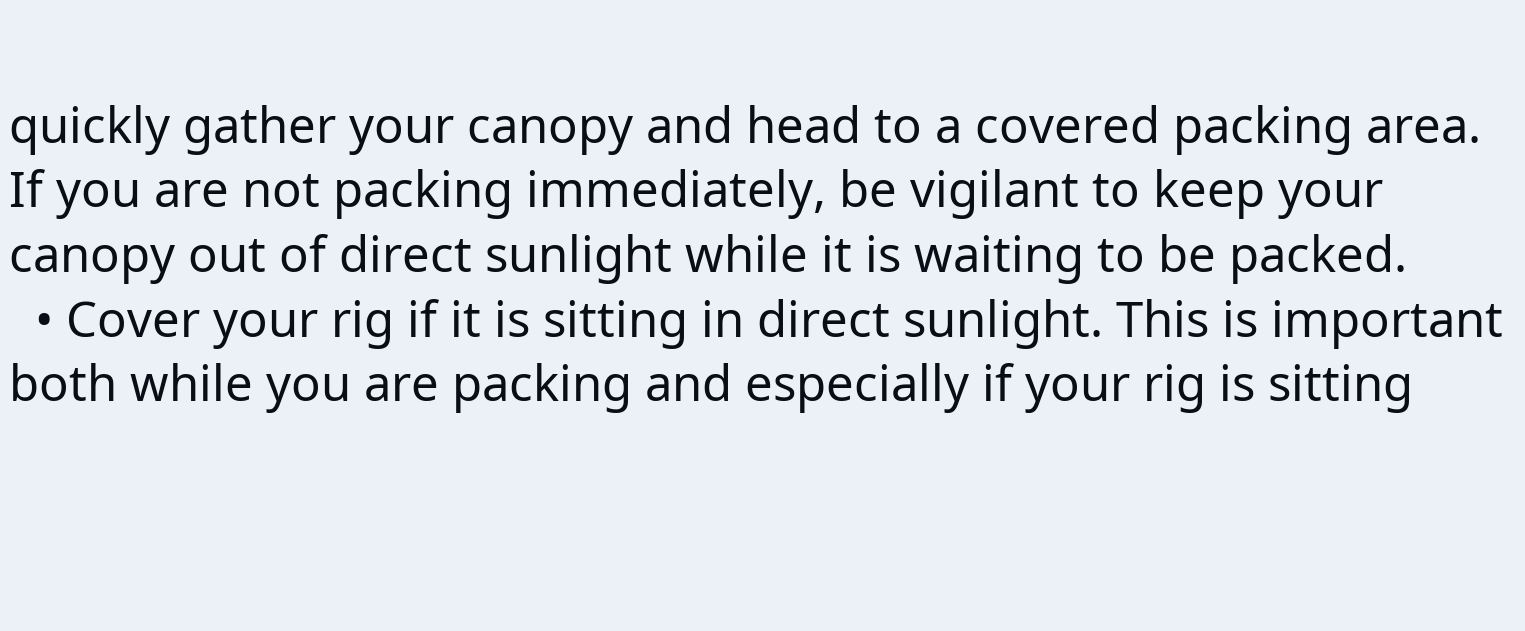quickly gather your canopy and head to a covered packing area. If you are not packing immediately, be vigilant to keep your canopy out of direct sunlight while it is waiting to be packed.
  • Cover your rig if it is sitting in direct sunlight. This is important both while you are packing and especially if your rig is sitting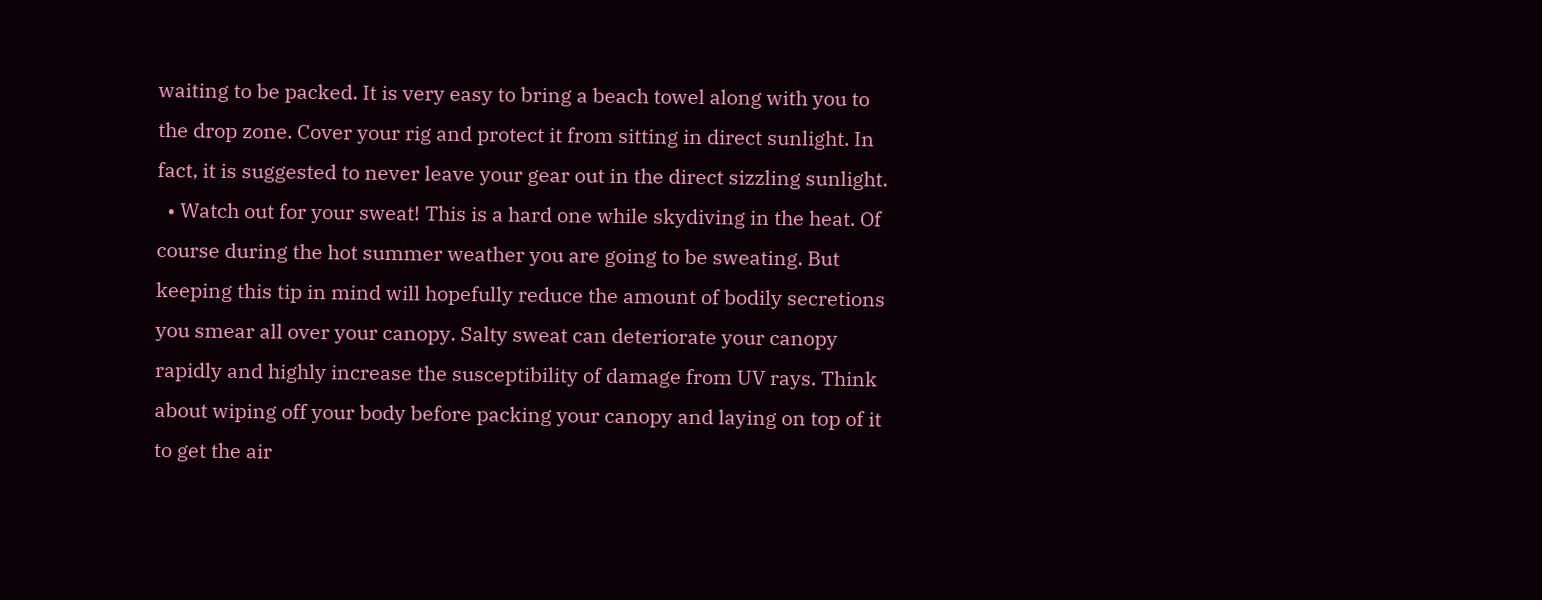waiting to be packed. It is very easy to bring a beach towel along with you to the drop zone. Cover your rig and protect it from sitting in direct sunlight. In fact, it is suggested to never leave your gear out in the direct sizzling sunlight.
  • Watch out for your sweat! This is a hard one while skydiving in the heat. Of course during the hot summer weather you are going to be sweating. But keeping this tip in mind will hopefully reduce the amount of bodily secretions you smear all over your canopy. Salty sweat can deteriorate your canopy rapidly and highly increase the susceptibility of damage from UV rays. Think about wiping off your body before packing your canopy and laying on top of it to get the air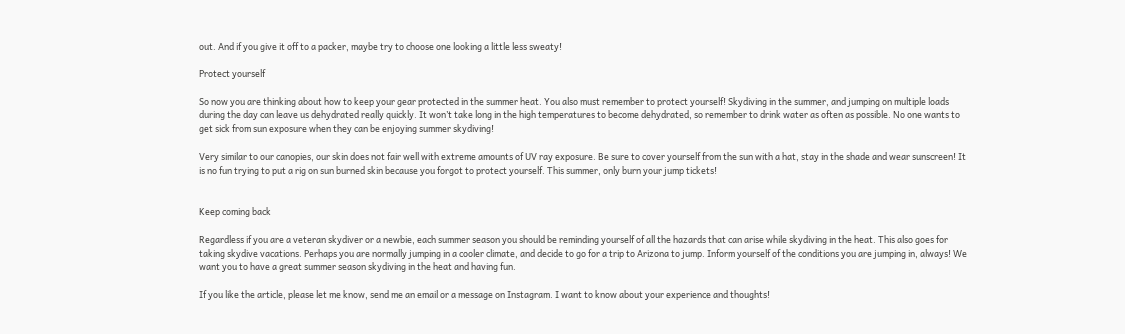out. And if you give it off to a packer, maybe try to choose one looking a little less sweaty!

Protect yourself

So now you are thinking about how to keep your gear protected in the summer heat. You also must remember to protect yourself! Skydiving in the summer, and jumping on multiple loads during the day can leave us dehydrated really quickly. It won’t take long in the high temperatures to become dehydrated, so remember to drink water as often as possible. No one wants to get sick from sun exposure when they can be enjoying summer skydiving!

Very similar to our canopies, our skin does not fair well with extreme amounts of UV ray exposure. Be sure to cover yourself from the sun with a hat, stay in the shade and wear sunscreen! It is no fun trying to put a rig on sun burned skin because you forgot to protect yourself. This summer, only burn your jump tickets!


Keep coming back

Regardless if you are a veteran skydiver or a newbie, each summer season you should be reminding yourself of all the hazards that can arise while skydiving in the heat. This also goes for taking skydive vacations. Perhaps you are normally jumping in a cooler climate, and decide to go for a trip to Arizona to jump. Inform yourself of the conditions you are jumping in, always! We want you to have a great summer season skydiving in the heat and having fun.

If you like the article, please let me know, send me an email or a message on Instagram. I want to know about your experience and thoughts!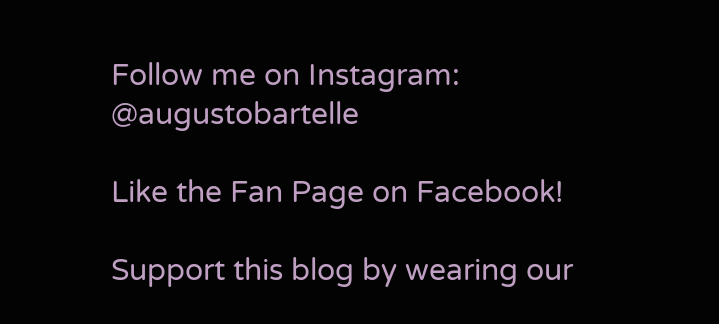Follow me on Instagram: @augustobartelle

Like the Fan Page on Facebook!

Support this blog by wearing our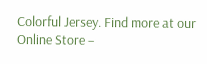Colorful Jersey. Find more at our Online Store –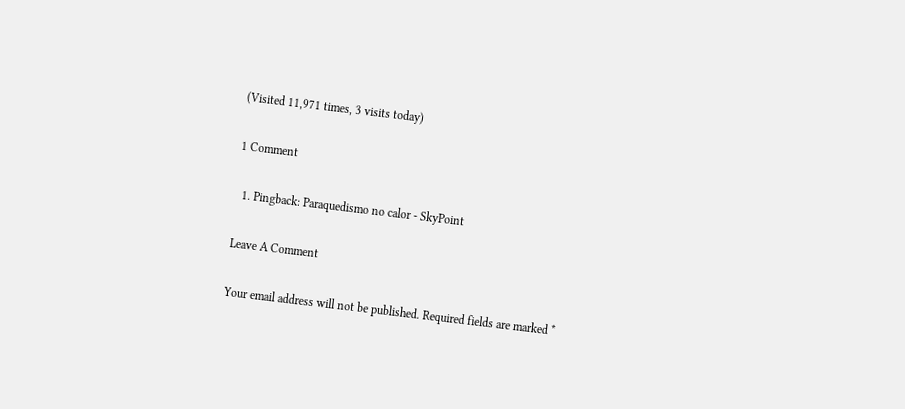(Visited 11,971 times, 3 visits today)

1 Comment

  1. Pingback: Paraquedismo no calor - SkyPoint

Leave A Comment

Your email address will not be published. Required fields are marked *